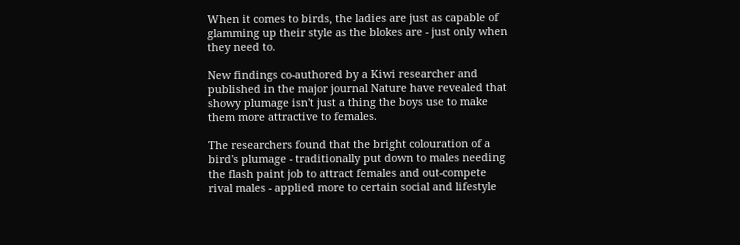When it comes to birds, the ladies are just as capable of glamming up their style as the blokes are - just only when they need to.

New findings co-authored by a Kiwi researcher and published in the major journal Nature have revealed that showy plumage isn't just a thing the boys use to make them more attractive to females.

The researchers found that the bright colouration of a bird's plumage - traditionally put down to males needing the flash paint job to attract females and out-compete rival males - applied more to certain social and lifestyle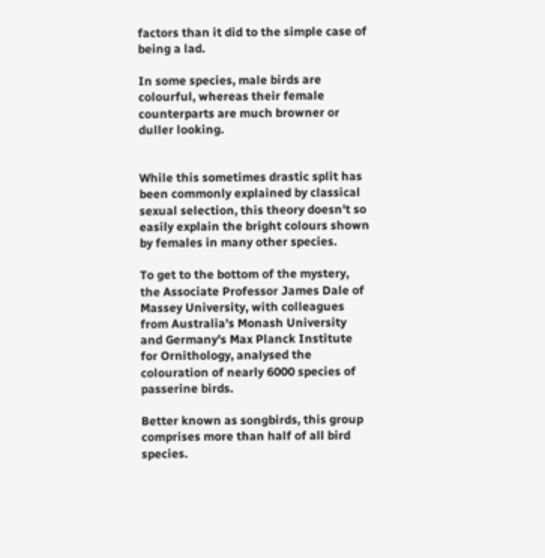factors than it did to the simple case of being a lad.

In some species, male birds are colourful, whereas their female counterparts are much browner or duller looking.


While this sometimes drastic split has been commonly explained by classical sexual selection, this theory doesn't so easily explain the bright colours shown by females in many other species.

To get to the bottom of the mystery, the Associate Professor James Dale of Massey University, with colleagues from Australia's Monash University and Germany's Max Planck Institute for Ornithology, analysed the colouration of nearly 6000 species of passerine birds.

Better known as songbirds, this group comprises more than half of all bird species.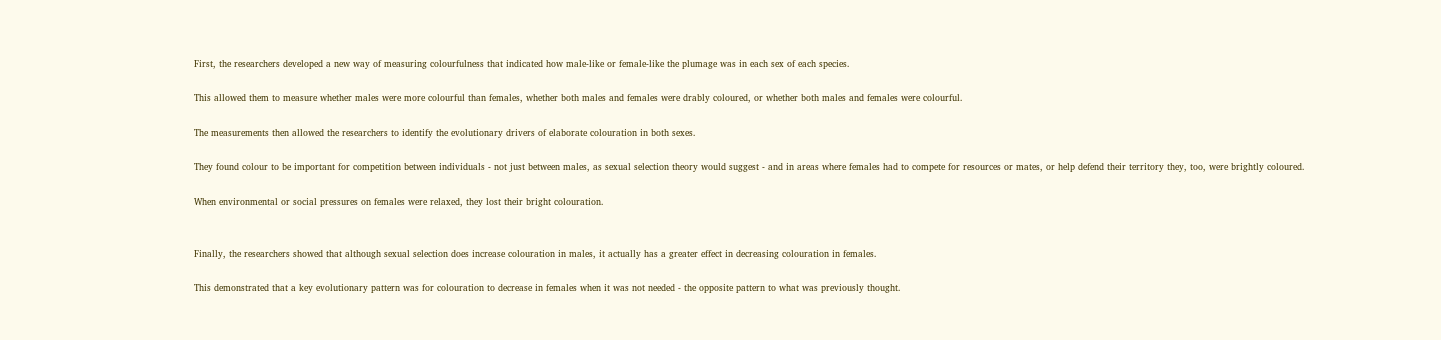First, the researchers developed a new way of measuring colourfulness that indicated how male-like or female-like the plumage was in each sex of each species.

This allowed them to measure whether males were more colourful than females, whether both males and females were drably coloured, or whether both males and females were colourful.

The measurements then allowed the researchers to identify the evolutionary drivers of elaborate colouration in both sexes.

They found colour to be important for competition between individuals - not just between males, as sexual selection theory would suggest - and in areas where females had to compete for resources or mates, or help defend their territory they, too, were brightly coloured.

When environmental or social pressures on females were relaxed, they lost their bright colouration.


Finally, the researchers showed that although sexual selection does increase colouration in males, it actually has a greater effect in decreasing colouration in females.

This demonstrated that a key evolutionary pattern was for colouration to decrease in females when it was not needed - the opposite pattern to what was previously thought.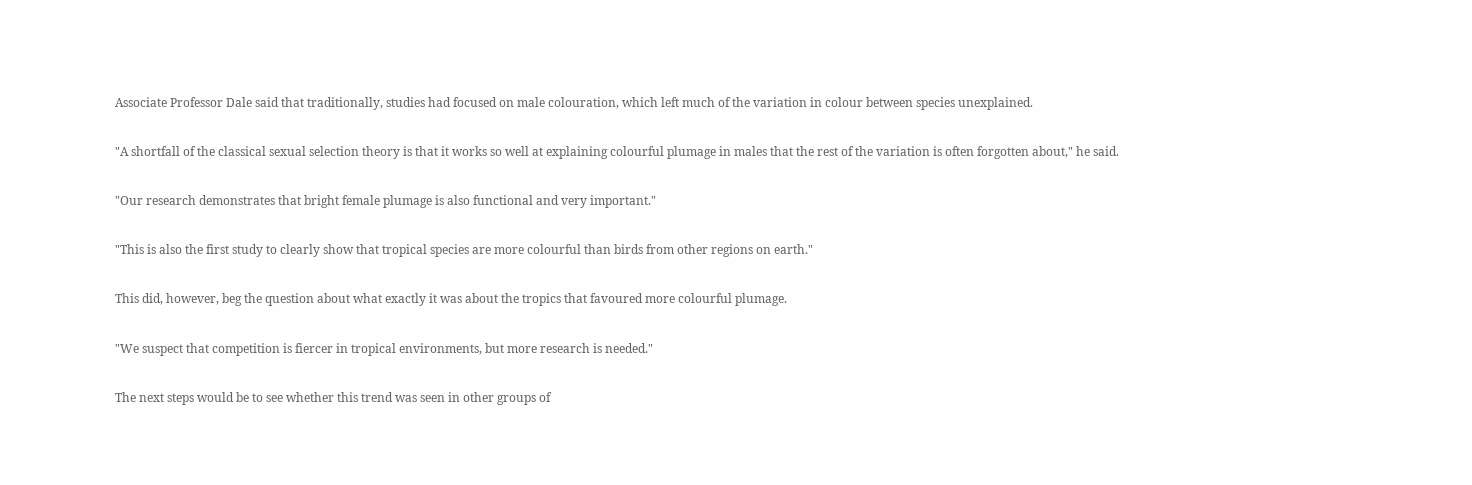Associate Professor Dale said that traditionally, studies had focused on male colouration, which left much of the variation in colour between species unexplained.

"A shortfall of the classical sexual selection theory is that it works so well at explaining colourful plumage in males that the rest of the variation is often forgotten about," he said.

"Our research demonstrates that bright female plumage is also functional and very important."

"This is also the first study to clearly show that tropical species are more colourful than birds from other regions on earth."

This did, however, beg the question about what exactly it was about the tropics that favoured more colourful plumage.

"We suspect that competition is fiercer in tropical environments, but more research is needed."

The next steps would be to see whether this trend was seen in other groups of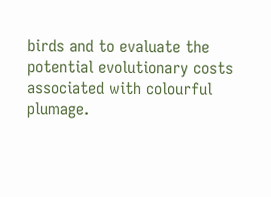birds and to evaluate the potential evolutionary costs associated with colourful plumage.